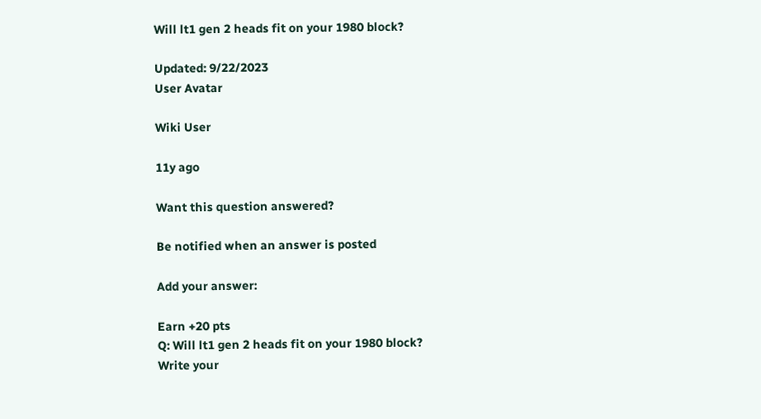Will lt1 gen 2 heads fit on your 1980 block?

Updated: 9/22/2023
User Avatar

Wiki User

11y ago

Want this question answered?

Be notified when an answer is posted

Add your answer:

Earn +20 pts
Q: Will lt1 gen 2 heads fit on your 1980 block?
Write your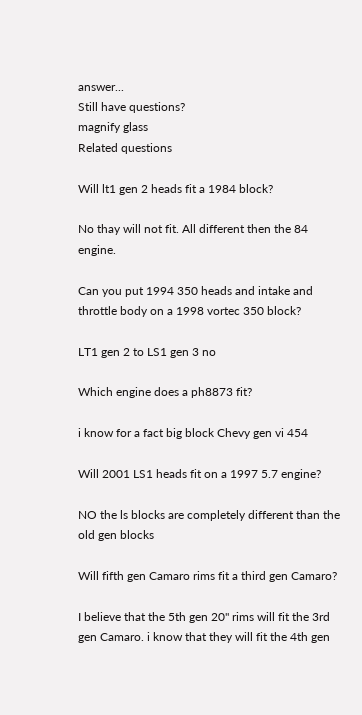answer...
Still have questions?
magnify glass
Related questions

Will lt1 gen 2 heads fit a 1984 block?

No thay will not fit. All different then the 84 engine.

Can you put 1994 350 heads and intake and throttle body on a 1998 vortec 350 block?

LT1 gen 2 to LS1 gen 3 no

Which engine does a ph8873 fit?

i know for a fact big block Chevy gen vi 454

Will 2001 LS1 heads fit on a 1997 5.7 engine?

NO the ls blocks are completely different than the old gen blocks

Will fifth gen Camaro rims fit a third gen Camaro?

I believe that the 5th gen 20'' rims will fit the 3rd gen Camaro. i know that they will fit the 4th gen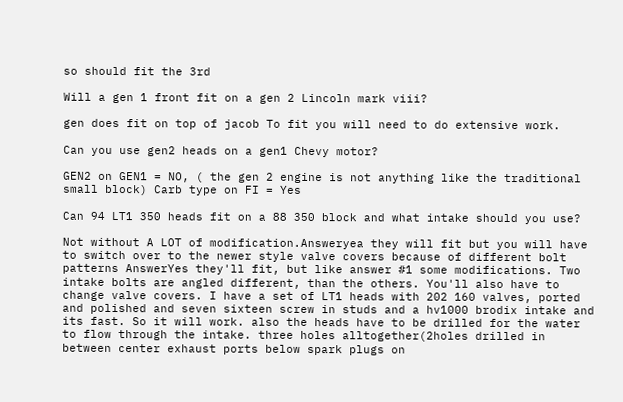so should fit the 3rd

Will a gen 1 front fit on a gen 2 Lincoln mark viii?

gen does fit on top of jacob To fit you will need to do extensive work.

Can you use gen2 heads on a gen1 Chevy motor?

GEN2 on GEN1 = NO, ( the gen 2 engine is not anything like the traditional small block) Carb type on FI = Yes

Can 94 LT1 350 heads fit on a 88 350 block and what intake should you use?

Not without A LOT of modification.Answeryea they will fit but you will have to switch over to the newer style valve covers because of different bolt patterns AnswerYes they'll fit, but like answer #1 some modifications. Two intake bolts are angled different, than the others. You'll also have to change valve covers. I have a set of LT1 heads with 202 160 valves, ported and polished and seven sixteen screw in studs and a hv1000 brodix intake and its fast. So it will work. also the heads have to be drilled for the water to flow through the intake. three holes alltogether(2holes drilled in between center exhaust ports below spark plugs on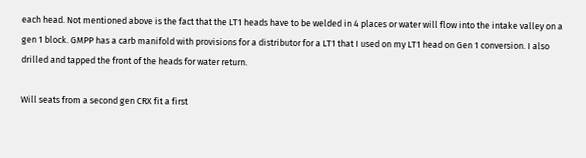each head. Not mentioned above is the fact that the LT1 heads have to be welded in 4 places or water will flow into the intake valley on a gen 1 block. GMPP has a carb manifold with provisions for a distributor for a LT1 that I used on my LT1 head on Gen 1 conversion. I also drilled and tapped the front of the heads for water return.

Will seats from a second gen CRX fit a first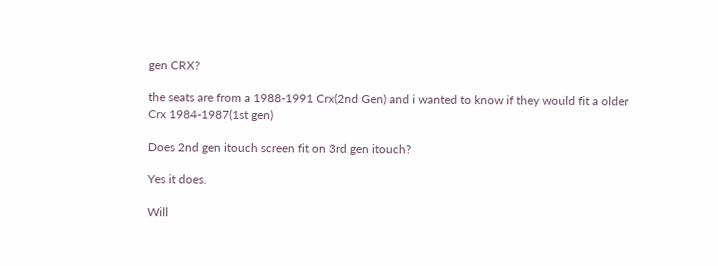gen CRX?

the seats are from a 1988-1991 Crx(2nd Gen) and i wanted to know if they would fit a older Crx 1984-1987(1st gen)

Does 2nd gen itouch screen fit on 3rd gen itouch?

Yes it does.

Will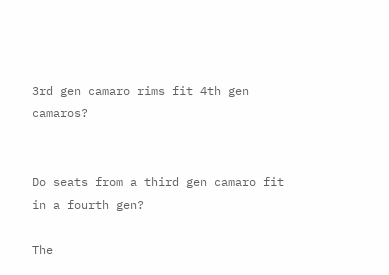3rd gen camaro rims fit 4th gen camaros?


Do seats from a third gen camaro fit in a fourth gen?

The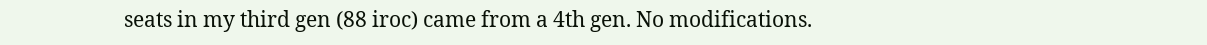seats in my third gen (88 iroc) came from a 4th gen. No modifications.